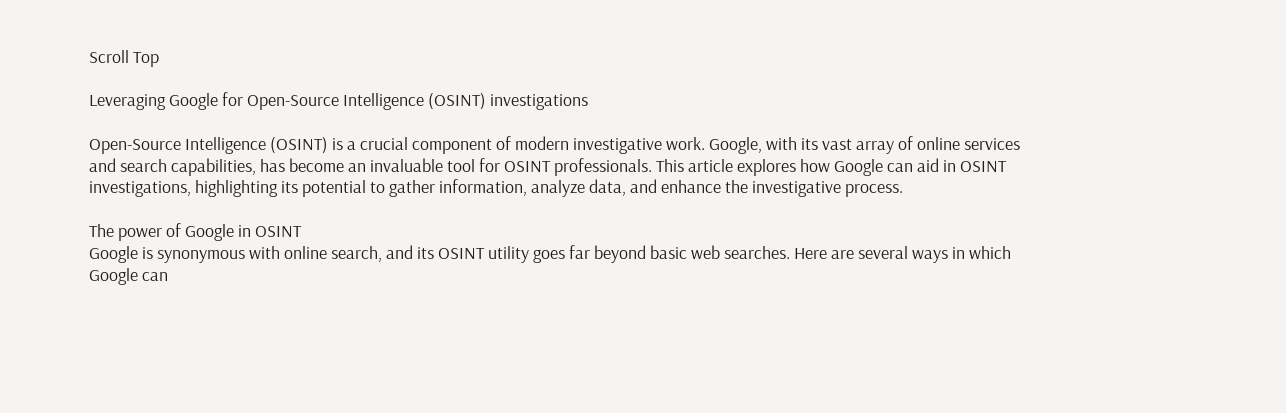Scroll Top

Leveraging Google for Open-Source Intelligence (OSINT) investigations

Open-Source Intelligence (OSINT) is a crucial component of modern investigative work. Google, with its vast array of online services and search capabilities, has become an invaluable tool for OSINT professionals. This article explores how Google can aid in OSINT investigations, highlighting its potential to gather information, analyze data, and enhance the investigative process.

The power of Google in OSINT
Google is synonymous with online search, and its OSINT utility goes far beyond basic web searches. Here are several ways in which Google can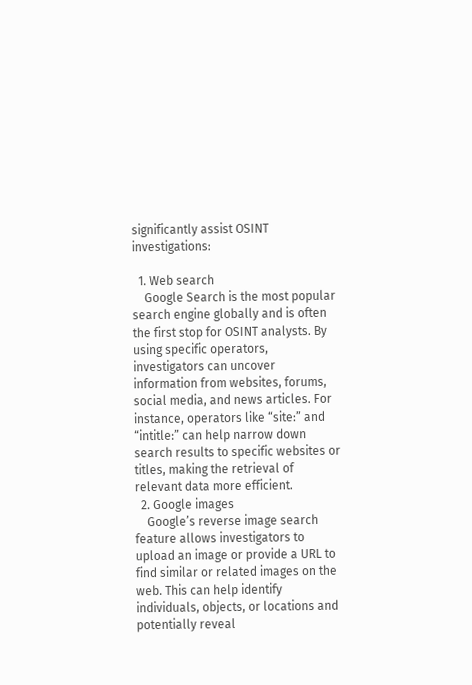significantly assist OSINT investigations:

  1. Web search
    Google Search is the most popular search engine globally and is often the first stop for OSINT analysts. By using specific operators, investigators can uncover information from websites, forums, social media, and news articles. For instance, operators like “site:” and “intitle:” can help narrow down search results to specific websites or titles, making the retrieval of relevant data more efficient.
  2. Google images
    Google’s reverse image search feature allows investigators to upload an image or provide a URL to find similar or related images on the web. This can help identify individuals, objects, or locations and potentially reveal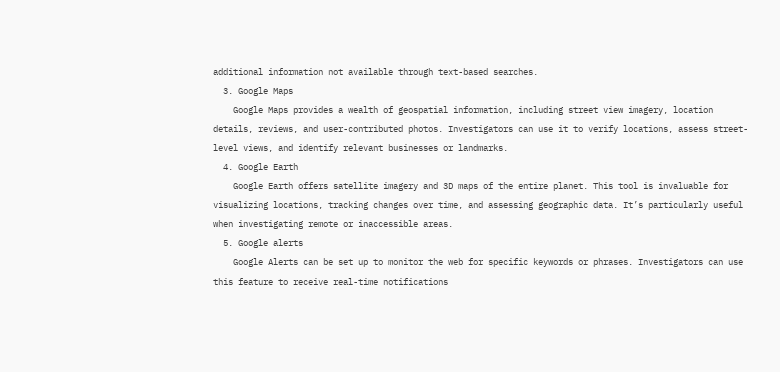additional information not available through text-based searches.
  3. Google Maps
    Google Maps provides a wealth of geospatial information, including street view imagery, location details, reviews, and user-contributed photos. Investigators can use it to verify locations, assess street-level views, and identify relevant businesses or landmarks.
  4. Google Earth
    Google Earth offers satellite imagery and 3D maps of the entire planet. This tool is invaluable for visualizing locations, tracking changes over time, and assessing geographic data. It’s particularly useful when investigating remote or inaccessible areas.
  5. Google alerts
    Google Alerts can be set up to monitor the web for specific keywords or phrases. Investigators can use this feature to receive real-time notifications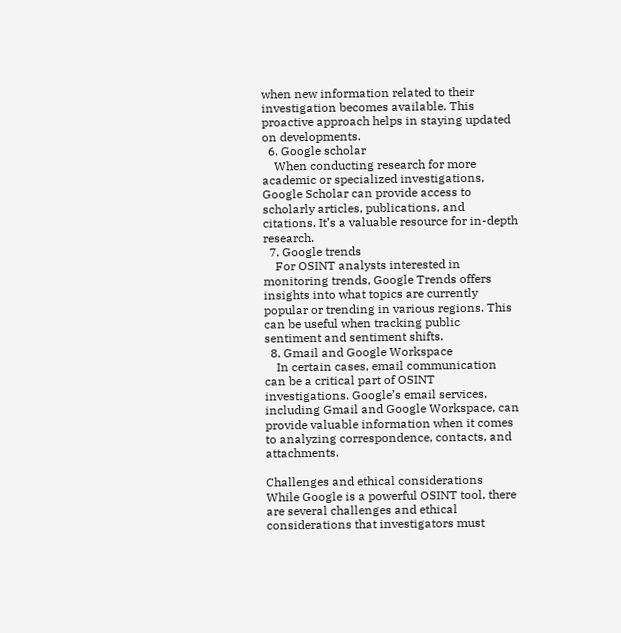when new information related to their investigation becomes available. This proactive approach helps in staying updated on developments.
  6. Google scholar
    When conducting research for more academic or specialized investigations, Google Scholar can provide access to scholarly articles, publications, and citations. It’s a valuable resource for in-depth research.
  7. Google trends
    For OSINT analysts interested in monitoring trends, Google Trends offers insights into what topics are currently popular or trending in various regions. This can be useful when tracking public sentiment and sentiment shifts.
  8. Gmail and Google Workspace
    In certain cases, email communication can be a critical part of OSINT investigations. Google’s email services, including Gmail and Google Workspace, can provide valuable information when it comes to analyzing correspondence, contacts, and attachments.

Challenges and ethical considerations
While Google is a powerful OSINT tool, there are several challenges and ethical considerations that investigators must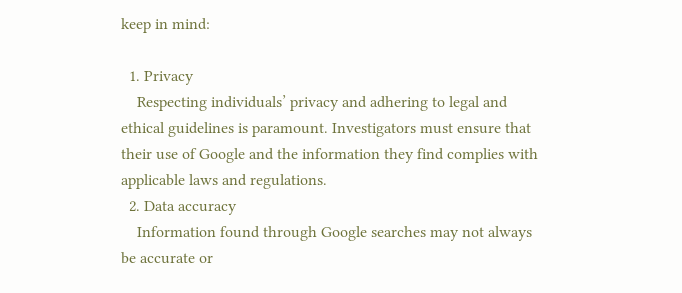keep in mind:

  1. Privacy
    Respecting individuals’ privacy and adhering to legal and ethical guidelines is paramount. Investigators must ensure that their use of Google and the information they find complies with applicable laws and regulations.
  2. Data accuracy
    Information found through Google searches may not always be accurate or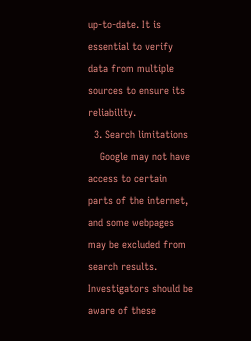up-to-date. It is essential to verify data from multiple sources to ensure its reliability.
  3. Search limitations
    Google may not have access to certain parts of the internet, and some webpages may be excluded from search results. Investigators should be aware of these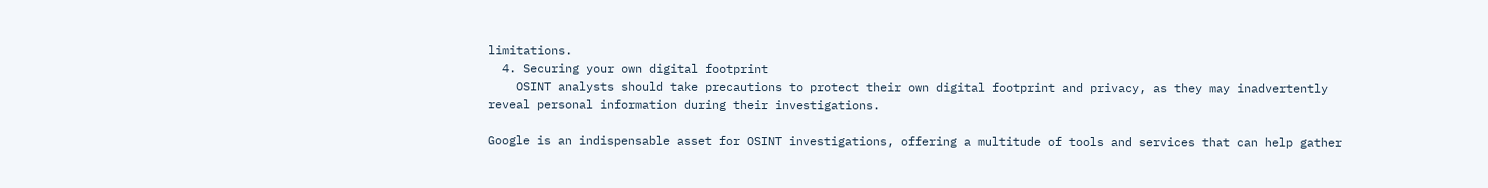limitations.
  4. Securing your own digital footprint
    OSINT analysts should take precautions to protect their own digital footprint and privacy, as they may inadvertently reveal personal information during their investigations.

Google is an indispensable asset for OSINT investigations, offering a multitude of tools and services that can help gather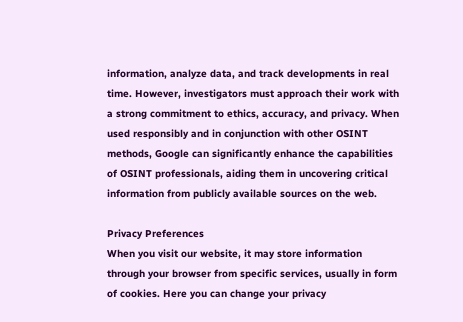information, analyze data, and track developments in real time. However, investigators must approach their work with a strong commitment to ethics, accuracy, and privacy. When used responsibly and in conjunction with other OSINT methods, Google can significantly enhance the capabilities of OSINT professionals, aiding them in uncovering critical information from publicly available sources on the web.

Privacy Preferences
When you visit our website, it may store information through your browser from specific services, usually in form of cookies. Here you can change your privacy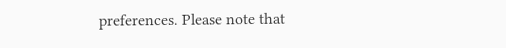preferences. Please note that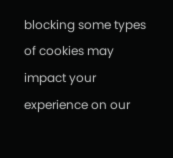blocking some types of cookies may impact your experience on our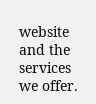website and the services we offer.